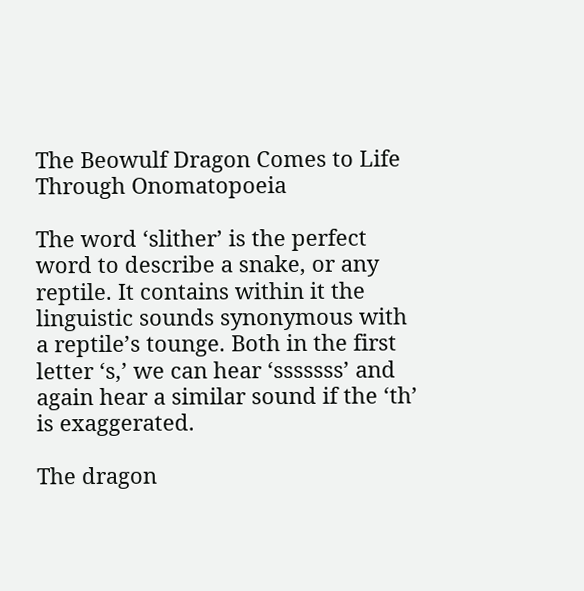The Beowulf Dragon Comes to Life Through Onomatopoeia

The word ‘slither’ is the perfect word to describe a snake, or any reptile. It contains within it the linguistic sounds synonymous with a reptile’s tounge. Both in the first letter ‘s,’ we can hear ‘sssssss’ and again hear a similar sound if the ‘th’ is exaggerated.

The dragon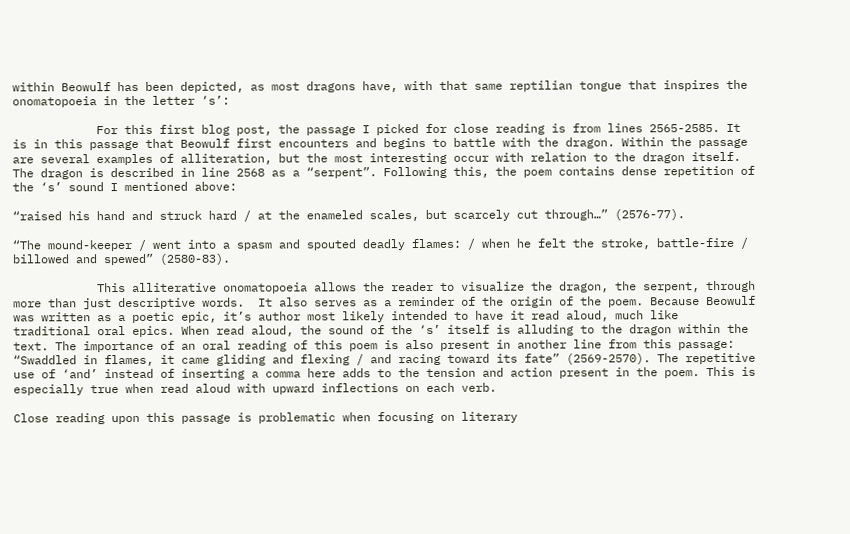within Beowulf has been depicted, as most dragons have, with that same reptilian tongue that inspires the onomatopoeia in the letter ‘s’:

            For this first blog post, the passage I picked for close reading is from lines 2565-2585. It is in this passage that Beowulf first encounters and begins to battle with the dragon. Within the passage are several examples of alliteration, but the most interesting occur with relation to the dragon itself. The dragon is described in line 2568 as a “serpent”. Following this, the poem contains dense repetition of the ‘s’ sound I mentioned above:

“raised his hand and struck hard / at the enameled scales, but scarcely cut through…” (2576-77).

“The mound-keeper / went into a spasm and spouted deadly flames: / when he felt the stroke, battle-fire / billowed and spewed” (2580-83).

            This alliterative onomatopoeia allows the reader to visualize the dragon, the serpent, through more than just descriptive words.  It also serves as a reminder of the origin of the poem. Because Beowulf was written as a poetic epic, it’s author most likely intended to have it read aloud, much like traditional oral epics. When read aloud, the sound of the ‘s’ itself is alluding to the dragon within the text. The importance of an oral reading of this poem is also present in another line from this passage: “Swaddled in flames, it came gliding and flexing / and racing toward its fate” (2569-2570). The repetitive use of ‘and’ instead of inserting a comma here adds to the tension and action present in the poem. This is especially true when read aloud with upward inflections on each verb.

Close reading upon this passage is problematic when focusing on literary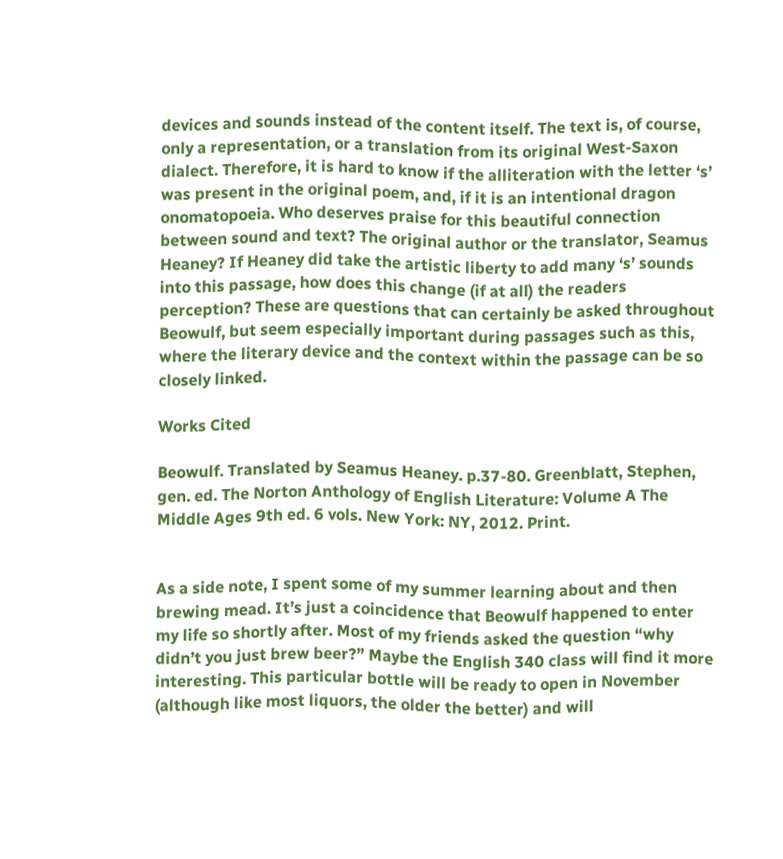devices and sounds instead of the content itself. The text is, of course, only a representation, or a translation from its original West-Saxon dialect. Therefore, it is hard to know if the alliteration with the letter ‘s’ was present in the original poem, and, if it is an intentional dragon onomatopoeia. Who deserves praise for this beautiful connection between sound and text? The original author or the translator, Seamus Heaney? If Heaney did take the artistic liberty to add many ‘s’ sounds into this passage, how does this change (if at all) the readers perception? These are questions that can certainly be asked throughout Beowulf, but seem especially important during passages such as this, where the literary device and the context within the passage can be so closely linked.

Works Cited

Beowulf. Translated by Seamus Heaney. p.37-80. Greenblatt, Stephen, gen. ed. The Norton Anthology of English Literature: Volume A The Middle Ages 9th ed. 6 vols. New York: NY, 2012. Print.


As a side note, I spent some of my summer learning about and then brewing mead. It’s just a coincidence that Beowulf happened to enter my life so shortly after. Most of my friends asked the question “why didn’t you just brew beer?” Maybe the English 340 class will find it more interesting. This particular bottle will be ready to open in November (although like most liquors, the older the better) and will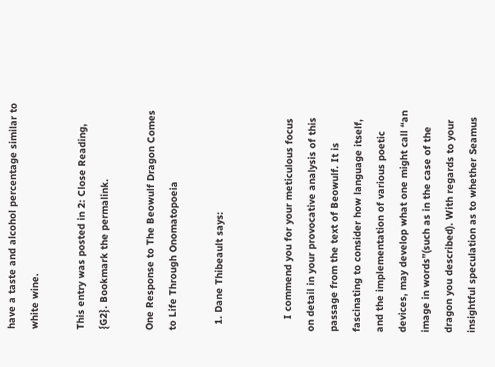have a taste and alcohol percentage similar to white wine.

This entry was posted in 2: Close Reading, {G2}. Bookmark the permalink.

One Response to The Beowulf Dragon Comes to Life Through Onomatopoeia

  1. Dane Thibeault says:


    I commend you for your meticulous focus on detail in your provocative analysis of this passage from the text of Beowulf. It is fascinating to consider how language itself, and the implementation of various poetic devices, may develop what one might call “an image in words”(such as in the case of the dragon you described). With regards to your insightful speculation as to whether Seamus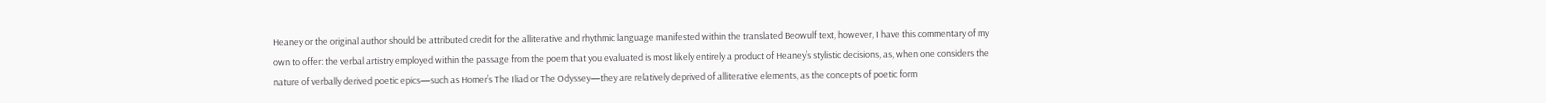Heaney or the original author should be attributed credit for the alliterative and rhythmic language manifested within the translated Beowulf text, however, I have this commentary of my own to offer: the verbal artistry employed within the passage from the poem that you evaluated is most likely entirely a product of Heaney’s stylistic decisions, as, when one considers the nature of verbally derived poetic epics—such as Homer’s The Iliad or The Odyssey—they are relatively deprived of alliterative elements, as the concepts of poetic form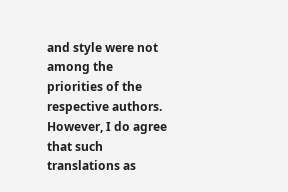and style were not among the priorities of the respective authors. However, I do agree that such translations as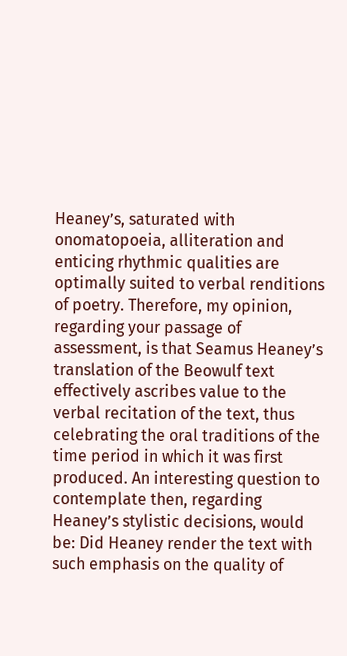Heaney’s, saturated with onomatopoeia, alliteration and enticing rhythmic qualities are optimally suited to verbal renditions of poetry. Therefore, my opinion, regarding your passage of assessment, is that Seamus Heaney’s translation of the Beowulf text effectively ascribes value to the verbal recitation of the text, thus celebrating the oral traditions of the time period in which it was first produced. An interesting question to contemplate then, regarding Heaney’s stylistic decisions, would be: Did Heaney render the text with such emphasis on the quality of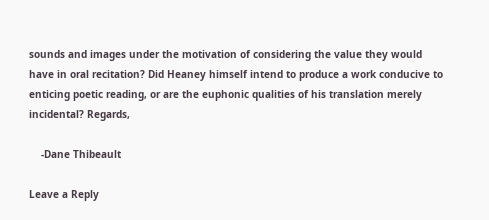sounds and images under the motivation of considering the value they would have in oral recitation? Did Heaney himself intend to produce a work conducive to enticing poetic reading, or are the euphonic qualities of his translation merely incidental? Regards,

    -Dane Thibeault

Leave a Reply